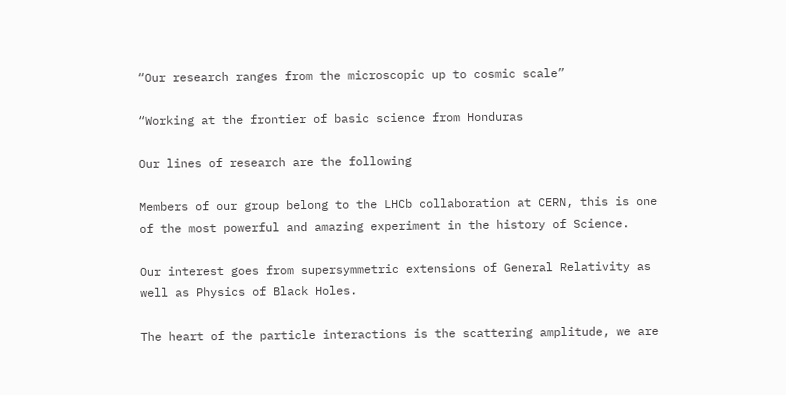“Our research ranges from the microscopic up to cosmic scale”

“Working at the frontier of basic science from Honduras

Our lines of research are the following

Members of our group belong to the LHCb collaboration at CERN, this is one of the most powerful and amazing experiment in the history of Science.

Our interest goes from supersymmetric extensions of General Relativity as well as Physics of Black Holes.

The heart of the particle interactions is the scattering amplitude, we are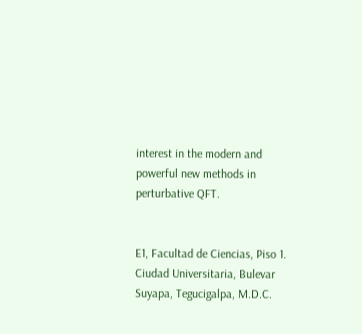interest in the modern and powerful new methods in perturbative QFT.


E1, Facultad de Ciencias, Piso 1. Ciudad Universitaria, Bulevar Suyapa, Tegucigalpa, M.D.C.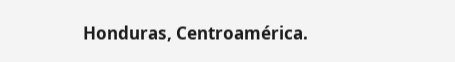Honduras, Centroamérica.